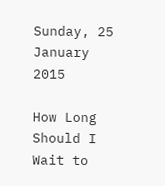Sunday, 25 January 2015

How Long Should I Wait to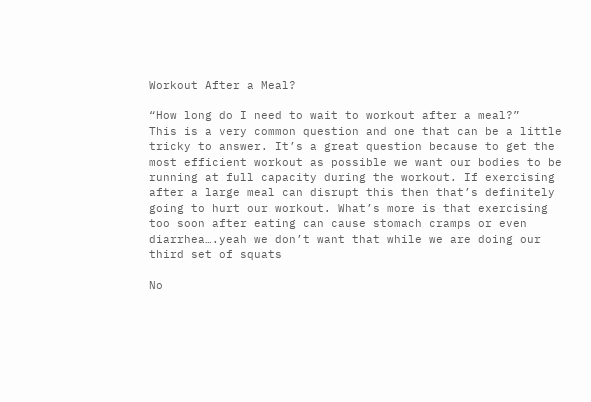Workout After a Meal?

“How long do I need to wait to workout after a meal?”
This is a very common question and one that can be a little tricky to answer. It’s a great question because to get the most efficient workout as possible we want our bodies to be running at full capacity during the workout. If exercising after a large meal can disrupt this then that’s definitely going to hurt our workout. What’s more is that exercising too soon after eating can cause stomach cramps or even diarrhea….yeah we don’t want that while we are doing our third set of squats

No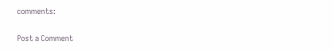comments:

Post a Comment